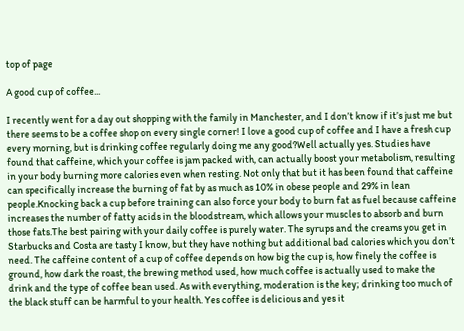top of page

A good cup of coffee...

I recently went for a day out shopping with the family in Manchester, and I don’t know if it’s just me but there seems to be a coffee shop on every single corner! I love a good cup of coffee and I have a fresh cup every morning, but is drinking coffee regularly doing me any good?Well actually yes. Studies have found that caffeine, which your coffee is jam packed with, can actually boost your metabolism, resulting in your body burning more calories even when resting. Not only that but it has been found that caffeine can specifically increase the burning of fat by as much as 10% in obese people and 29% in lean people.Knocking back a cup before training can also force your body to burn fat as fuel because caffeine increases the number of fatty acids in the bloodstream, which allows your muscles to absorb and burn those fats.The best pairing with your daily coffee is purely water. The syrups and the creams you get in Starbucks and Costa are tasty I know, but they have nothing but additional bad calories which you don’t need. The caffeine content of a cup of coffee depends on how big the cup is, how finely the coffee is ground, how dark the roast, the brewing method used, how much coffee is actually used to make the drink and the type of coffee bean used. As with everything, moderation is the key; drinking too much of the black stuff can be harmful to your health. Yes coffee is delicious and yes it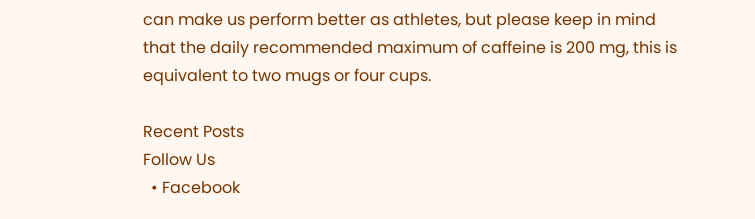can make us perform better as athletes, but please keep in mind that the daily recommended maximum of caffeine is 200 mg, this is equivalent to two mugs or four cups.

Recent Posts
Follow Us
  • Facebook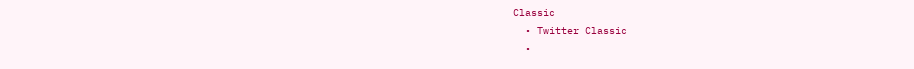Classic
  • Twitter Classic
  •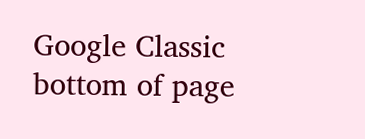Google Classic
bottom of page